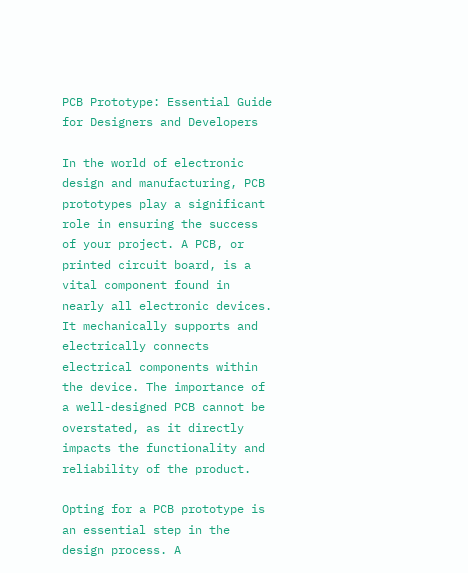PCB Prototype: Essential Guide for Designers and Developers

In the world of electronic design and manufacturing, PCB prototypes play a significant role in ensuring the success of your project. A PCB, or printed circuit board, is a vital component found in nearly all electronic devices. It mechanically supports and electrically connects electrical components within the device. The importance of a well-designed PCB cannot be overstated, as it directly impacts the functionality and reliability of the product.

Opting for a PCB prototype is an essential step in the design process. A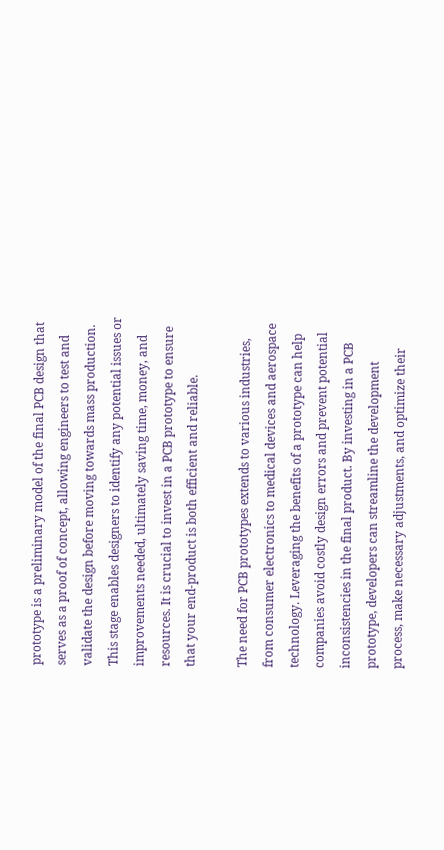prototype is a preliminary model of the final PCB design that serves as a proof of concept, allowing engineers to test and validate the design before moving towards mass production. This stage enables designers to identify any potential issues or improvements needed, ultimately saving time, money, and resources. It is crucial to invest in a PCB prototype to ensure that your end-product is both efficient and reliable.

The need for PCB prototypes extends to various industries, from consumer electronics to medical devices and aerospace technology. Leveraging the benefits of a prototype can help companies avoid costly design errors and prevent potential inconsistencies in the final product. By investing in a PCB prototype, developers can streamline the development process, make necessary adjustments, and optimize their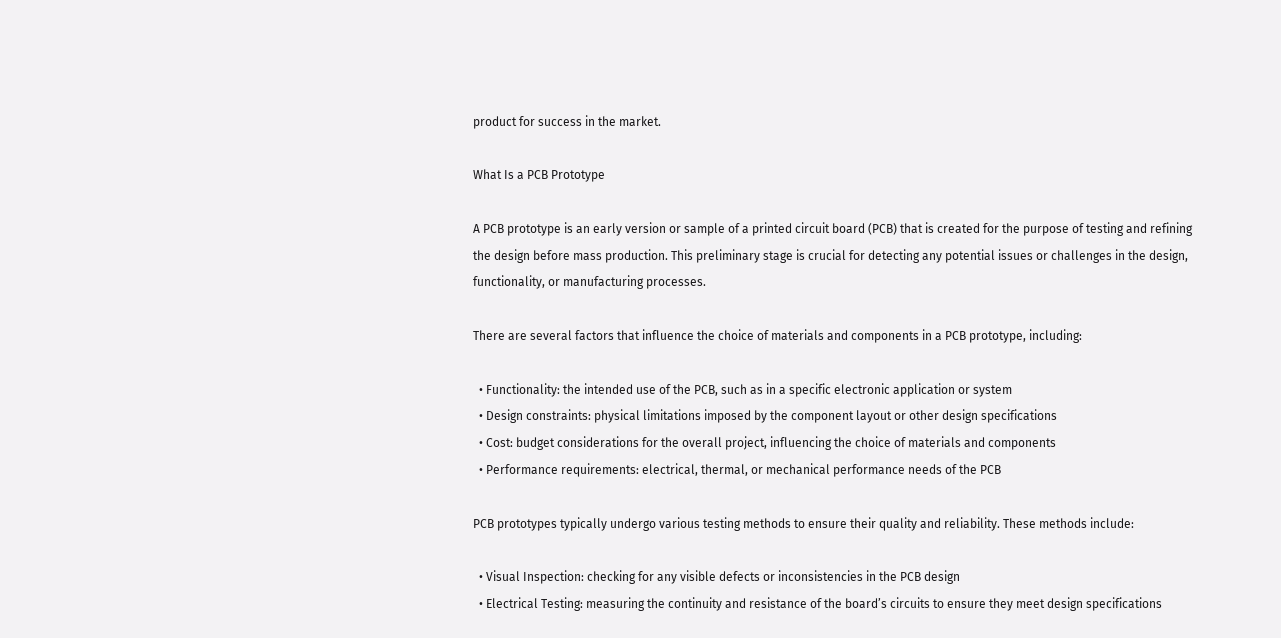product for success in the market.

What Is a PCB Prototype

A PCB prototype is an early version or sample of a printed circuit board (PCB) that is created for the purpose of testing and refining the design before mass production. This preliminary stage is crucial for detecting any potential issues or challenges in the design, functionality, or manufacturing processes.

There are several factors that influence the choice of materials and components in a PCB prototype, including:

  • Functionality: the intended use of the PCB, such as in a specific electronic application or system
  • Design constraints: physical limitations imposed by the component layout or other design specifications
  • Cost: budget considerations for the overall project, influencing the choice of materials and components
  • Performance requirements: electrical, thermal, or mechanical performance needs of the PCB

PCB prototypes typically undergo various testing methods to ensure their quality and reliability. These methods include:

  • Visual Inspection: checking for any visible defects or inconsistencies in the PCB design
  • Electrical Testing: measuring the continuity and resistance of the board’s circuits to ensure they meet design specifications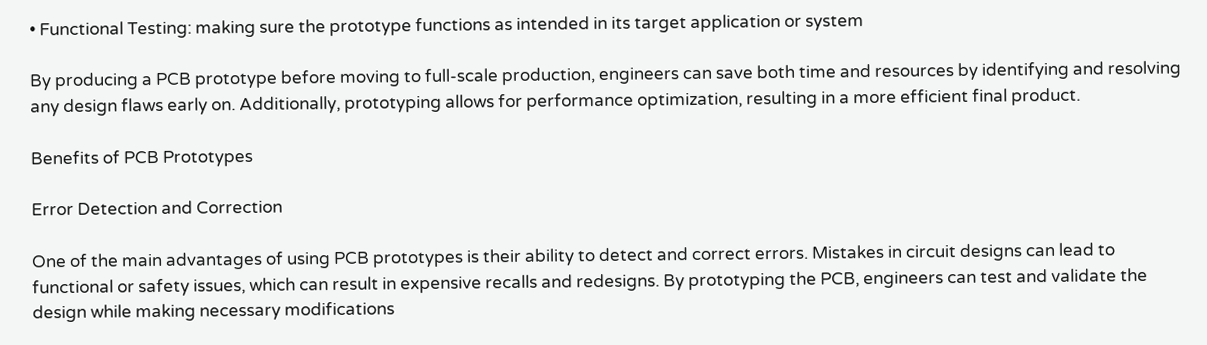• Functional Testing: making sure the prototype functions as intended in its target application or system

By producing a PCB prototype before moving to full-scale production, engineers can save both time and resources by identifying and resolving any design flaws early on. Additionally, prototyping allows for performance optimization, resulting in a more efficient final product.

Benefits of PCB Prototypes

Error Detection and Correction

One of the main advantages of using PCB prototypes is their ability to detect and correct errors. Mistakes in circuit designs can lead to functional or safety issues, which can result in expensive recalls and redesigns. By prototyping the PCB, engineers can test and validate the design while making necessary modifications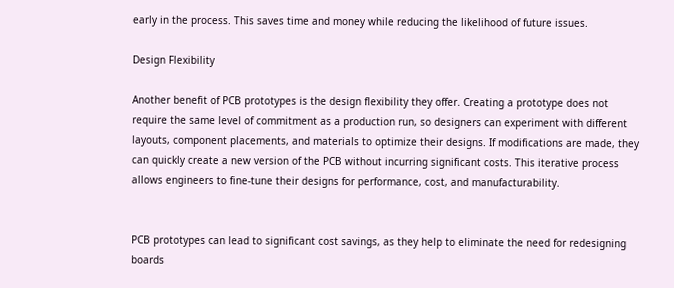early in the process. This saves time and money while reducing the likelihood of future issues.

Design Flexibility

Another benefit of PCB prototypes is the design flexibility they offer. Creating a prototype does not require the same level of commitment as a production run, so designers can experiment with different layouts, component placements, and materials to optimize their designs. If modifications are made, they can quickly create a new version of the PCB without incurring significant costs. This iterative process allows engineers to fine-tune their designs for performance, cost, and manufacturability.


PCB prototypes can lead to significant cost savings, as they help to eliminate the need for redesigning boards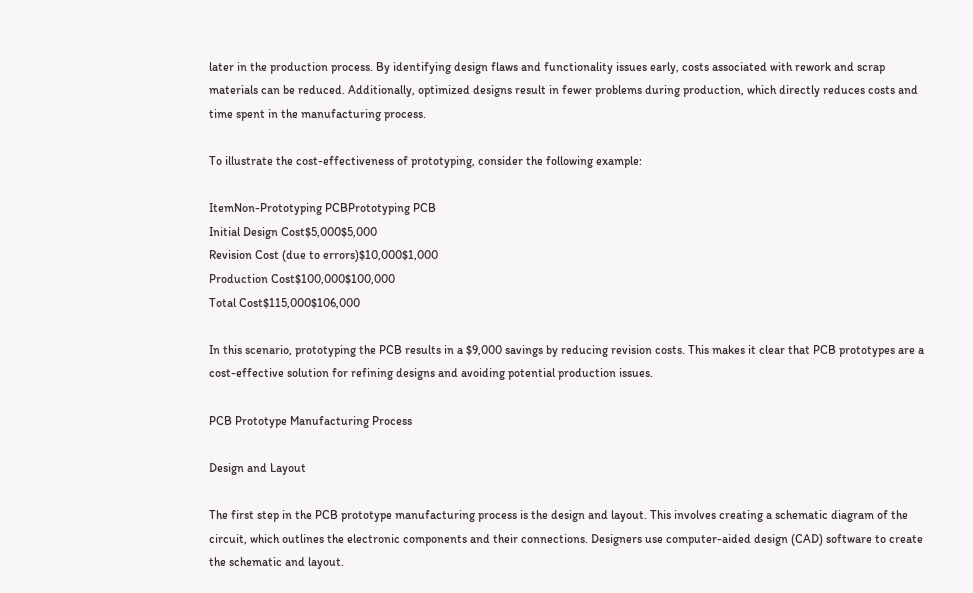later in the production process. By identifying design flaws and functionality issues early, costs associated with rework and scrap materials can be reduced. Additionally, optimized designs result in fewer problems during production, which directly reduces costs and time spent in the manufacturing process.

To illustrate the cost-effectiveness of prototyping, consider the following example:

ItemNon-Prototyping PCBPrototyping PCB
Initial Design Cost$5,000$5,000
Revision Cost (due to errors)$10,000$1,000
Production Cost$100,000$100,000
Total Cost$115,000$106,000

In this scenario, prototyping the PCB results in a $9,000 savings by reducing revision costs. This makes it clear that PCB prototypes are a cost-effective solution for refining designs and avoiding potential production issues.

PCB Prototype Manufacturing Process

Design and Layout

The first step in the PCB prototype manufacturing process is the design and layout. This involves creating a schematic diagram of the circuit, which outlines the electronic components and their connections. Designers use computer-aided design (CAD) software to create the schematic and layout.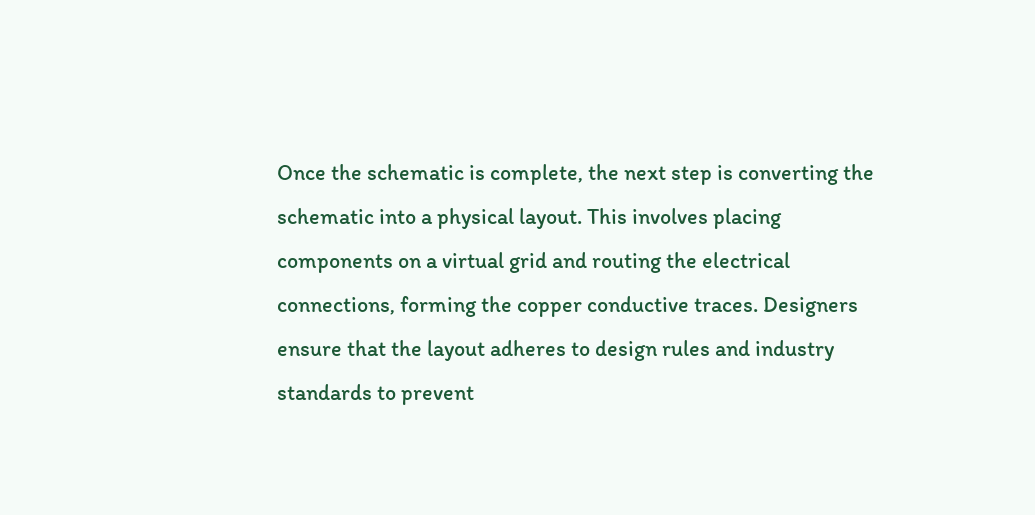Once the schematic is complete, the next step is converting the schematic into a physical layout. This involves placing components on a virtual grid and routing the electrical connections, forming the copper conductive traces. Designers ensure that the layout adheres to design rules and industry standards to prevent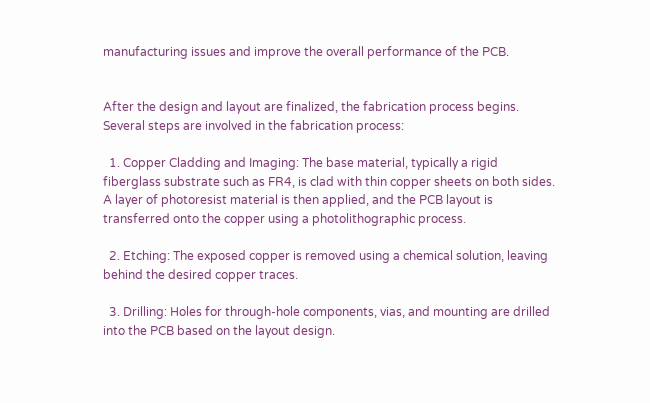manufacturing issues and improve the overall performance of the PCB.


After the design and layout are finalized, the fabrication process begins. Several steps are involved in the fabrication process:

  1. Copper Cladding and Imaging: The base material, typically a rigid fiberglass substrate such as FR4, is clad with thin copper sheets on both sides. A layer of photoresist material is then applied, and the PCB layout is transferred onto the copper using a photolithographic process.

  2. Etching: The exposed copper is removed using a chemical solution, leaving behind the desired copper traces.

  3. Drilling: Holes for through-hole components, vias, and mounting are drilled into the PCB based on the layout design.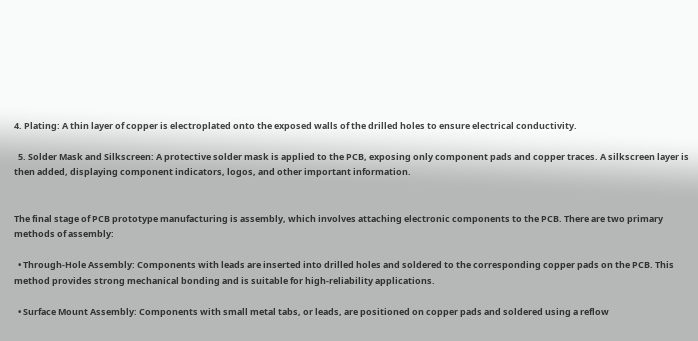4. Plating: A thin layer of copper is electroplated onto the exposed walls of the drilled holes to ensure electrical conductivity.

  5. Solder Mask and Silkscreen: A protective solder mask is applied to the PCB, exposing only component pads and copper traces. A silkscreen layer is then added, displaying component indicators, logos, and other important information.


The final stage of PCB prototype manufacturing is assembly, which involves attaching electronic components to the PCB. There are two primary methods of assembly:

  • Through-Hole Assembly: Components with leads are inserted into drilled holes and soldered to the corresponding copper pads on the PCB. This method provides strong mechanical bonding and is suitable for high-reliability applications.

  • Surface Mount Assembly: Components with small metal tabs, or leads, are positioned on copper pads and soldered using a reflow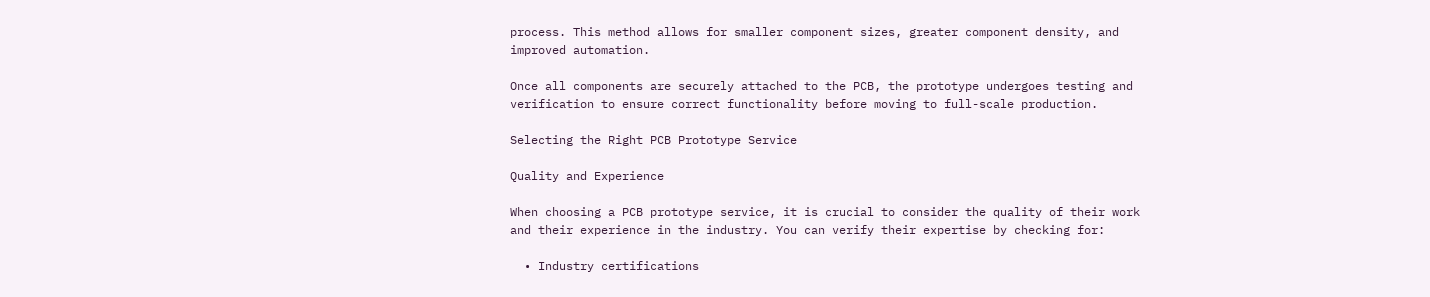process. This method allows for smaller component sizes, greater component density, and improved automation.

Once all components are securely attached to the PCB, the prototype undergoes testing and verification to ensure correct functionality before moving to full-scale production.

Selecting the Right PCB Prototype Service

Quality and Experience

When choosing a PCB prototype service, it is crucial to consider the quality of their work and their experience in the industry. You can verify their expertise by checking for:

  • Industry certifications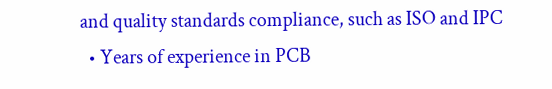and quality standards compliance, such as ISO and IPC
  • Years of experience in PCB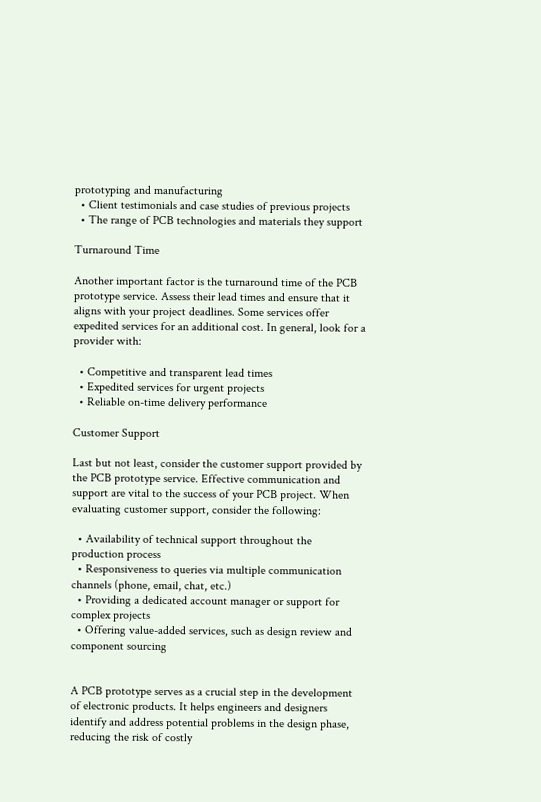prototyping and manufacturing
  • Client testimonials and case studies of previous projects
  • The range of PCB technologies and materials they support

Turnaround Time

Another important factor is the turnaround time of the PCB prototype service. Assess their lead times and ensure that it aligns with your project deadlines. Some services offer expedited services for an additional cost. In general, look for a provider with:

  • Competitive and transparent lead times
  • Expedited services for urgent projects
  • Reliable on-time delivery performance

Customer Support

Last but not least, consider the customer support provided by the PCB prototype service. Effective communication and support are vital to the success of your PCB project. When evaluating customer support, consider the following:

  • Availability of technical support throughout the production process
  • Responsiveness to queries via multiple communication channels (phone, email, chat, etc.)
  • Providing a dedicated account manager or support for complex projects
  • Offering value-added services, such as design review and component sourcing


A PCB prototype serves as a crucial step in the development of electronic products. It helps engineers and designers identify and address potential problems in the design phase, reducing the risk of costly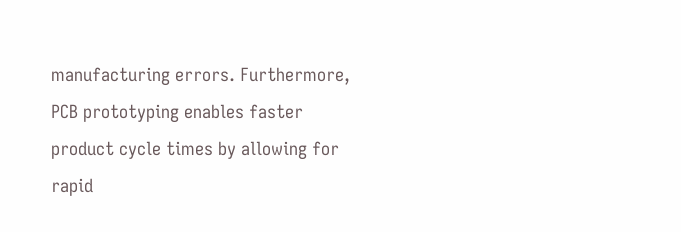manufacturing errors. Furthermore, PCB prototyping enables faster product cycle times by allowing for rapid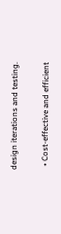design iterations and testing.

  • Cost-effective and efficient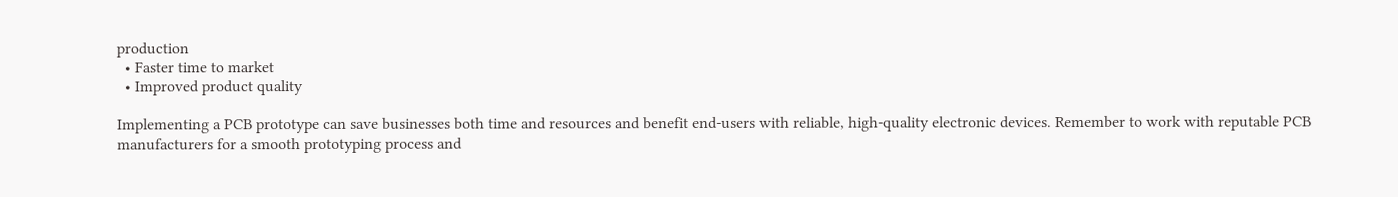production
  • Faster time to market
  • Improved product quality

Implementing a PCB prototype can save businesses both time and resources and benefit end-users with reliable, high-quality electronic devices. Remember to work with reputable PCB manufacturers for a smooth prototyping process and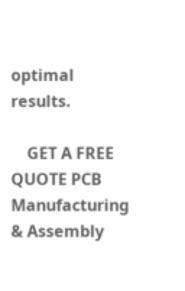optimal results.

    GET A FREE QUOTE PCB Manufacturing & Assembly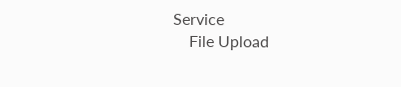Service
    File Upload